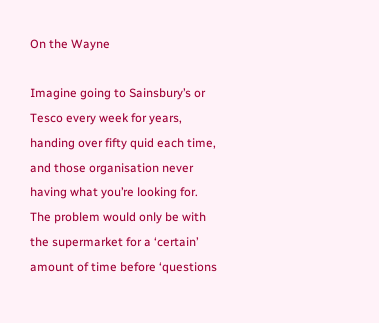On the Wayne

Imagine going to Sainsbury’s or Tesco every week for years, handing over fifty quid each time, and those organisation never having what you’re looking for. The problem would only be with the supermarket for a ‘certain’ amount of time before ‘questions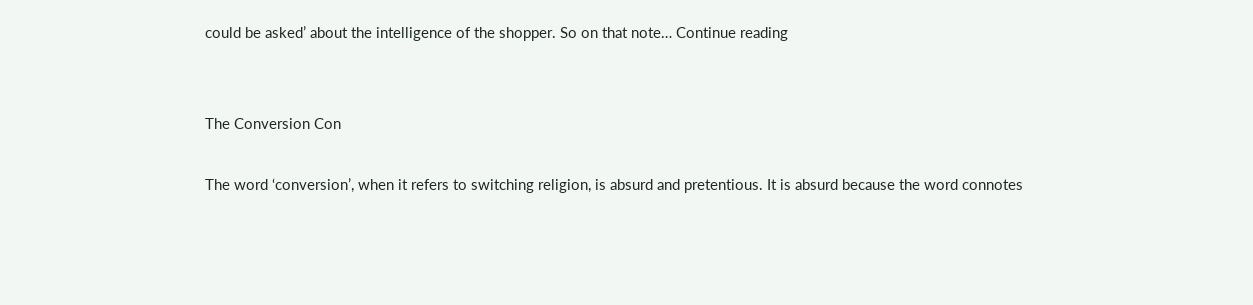could be asked’ about the intelligence of the shopper. So on that note… Continue reading


The Conversion Con

The word ‘conversion’, when it refers to switching religion, is absurd and pretentious. It is absurd because the word connotes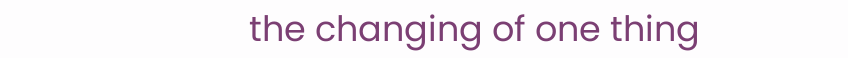the changing of one thing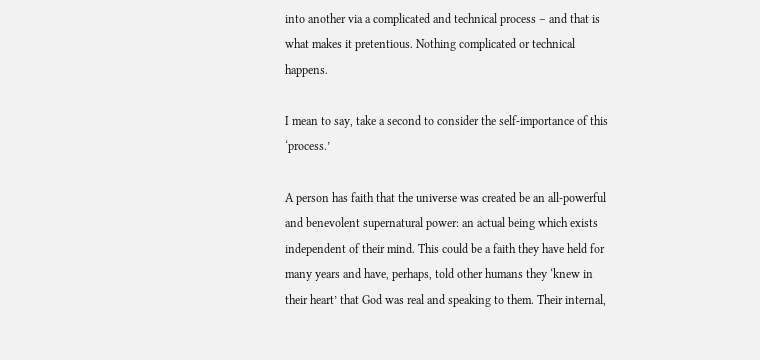into another via a complicated and technical process – and that is what makes it pretentious. Nothing complicated or technical happens.

I mean to say, take a second to consider the self-importance of this ‘process.’

A person has faith that the universe was created be an all-powerful and benevolent supernatural power: an actual being which exists independent of their mind. This could be a faith they have held for many years and have, perhaps, told other humans they ‘knew in their heart’ that God was real and speaking to them. Their internal,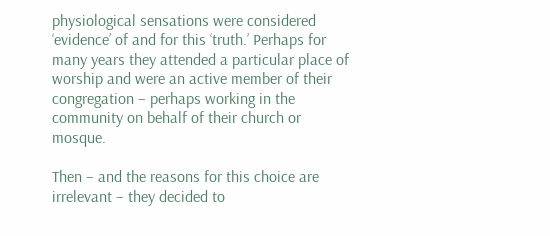physiological sensations were considered ‘evidence’ of and for this ‘truth.’ Perhaps for many years they attended a particular place of worship and were an active member of their congregation – perhaps working in the community on behalf of their church or mosque.

Then – and the reasons for this choice are irrelevant – they decided to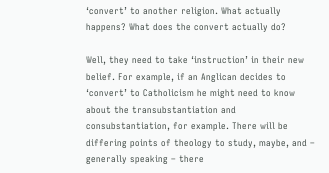‘convert’ to another religion. What actually happens? What does the convert actually do?

Well, they need to take ‘instruction’ in their new belief. For example, if an Anglican decides to ‘convert’ to Catholicism he might need to know about the transubstantiation and consubstantiation, for example. There will be differing points of theology to study, maybe, and – generally speaking – there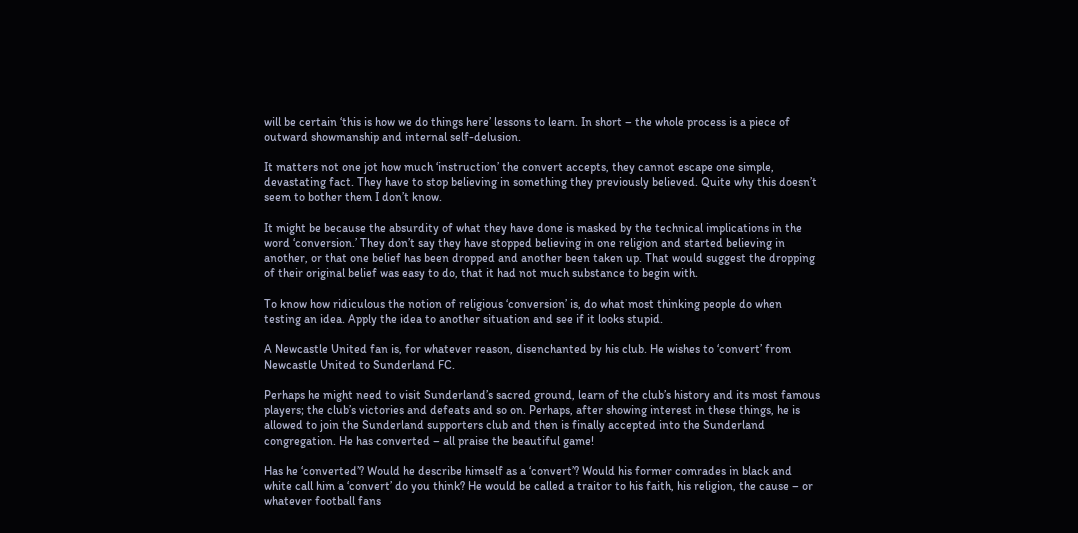will be certain ‘this is how we do things here’ lessons to learn. In short – the whole process is a piece of outward showmanship and internal self-delusion.

It matters not one jot how much ‘instruction’ the convert accepts, they cannot escape one simple, devastating fact. They have to stop believing in something they previously believed. Quite why this doesn’t seem to bother them I don’t know.

It might be because the absurdity of what they have done is masked by the technical implications in the word ‘conversion.’ They don’t say they have stopped believing in one religion and started believing in another, or that one belief has been dropped and another been taken up. That would suggest the dropping of their original belief was easy to do, that it had not much substance to begin with.

To know how ridiculous the notion of religious ‘conversion’ is, do what most thinking people do when testing an idea. Apply the idea to another situation and see if it looks stupid.

A Newcastle United fan is, for whatever reason, disenchanted by his club. He wishes to ‘convert’ from Newcastle United to Sunderland FC.

Perhaps he might need to visit Sunderland’s sacred ground, learn of the club’s history and its most famous players; the club’s victories and defeats and so on. Perhaps, after showing interest in these things, he is allowed to join the Sunderland supporters club and then is finally accepted into the Sunderland congregation. He has converted – all praise the beautiful game!

Has he ‘converted’? Would he describe himself as a ‘convert’? Would his former comrades in black and white call him a ‘convert’ do you think? He would be called a traitor to his faith, his religion, the cause – or whatever football fans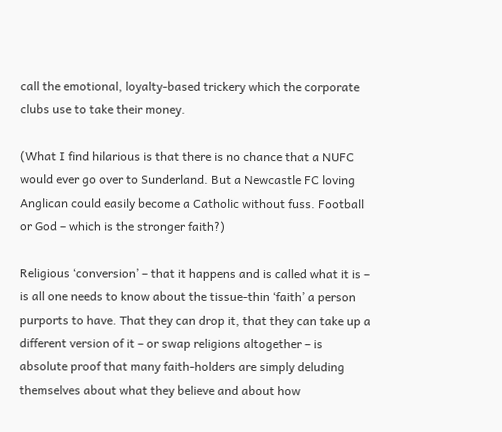call the emotional, loyalty-based trickery which the corporate clubs use to take their money.

(What I find hilarious is that there is no chance that a NUFC would ever go over to Sunderland. But a Newcastle FC loving Anglican could easily become a Catholic without fuss. Football or God – which is the stronger faith?)

Religious ‘conversion’ – that it happens and is called what it is – is all one needs to know about the tissue-thin ‘faith’ a person purports to have. That they can drop it, that they can take up a different version of it – or swap religions altogether – is absolute proof that many faith-holders are simply deluding themselves about what they believe and about how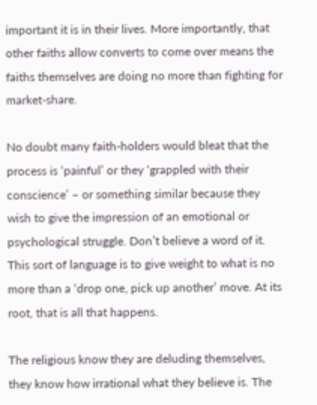important it is in their lives. More importantly, that other faiths allow converts to come over means the faiths themselves are doing no more than fighting for market-share.

No doubt many faith-holders would bleat that the process is ‘painful’ or they ‘grappled with their conscience’ – or something similar because they wish to give the impression of an emotional or psychological struggle. Don’t believe a word of it. This sort of language is to give weight to what is no more than a ‘drop one, pick up another’ move. At its root, that is all that happens.

The religious know they are deluding themselves, they know how irrational what they believe is. The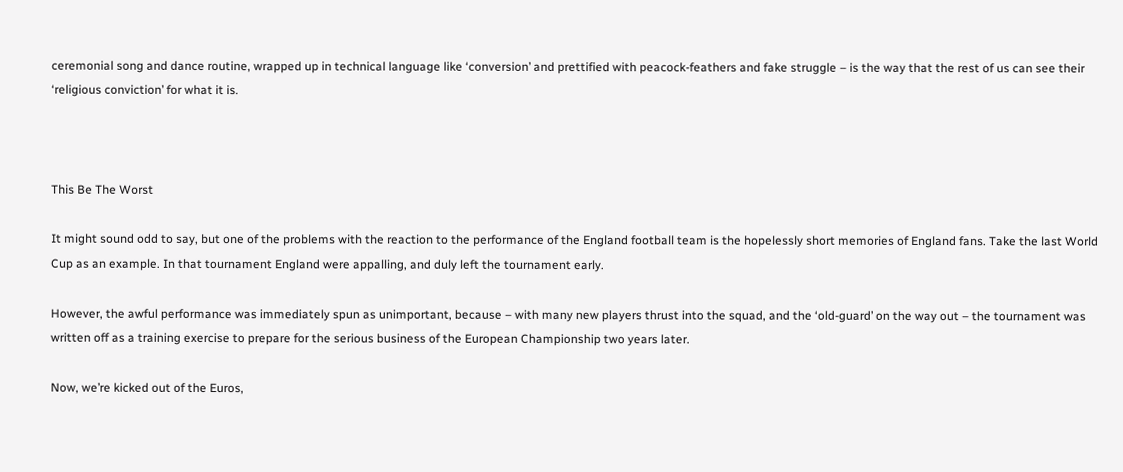ceremonial song and dance routine, wrapped up in technical language like ‘conversion’ and prettified with peacock-feathers and fake struggle – is the way that the rest of us can see their ‘religious conviction’ for what it is.



This Be The Worst

It might sound odd to say, but one of the problems with the reaction to the performance of the England football team is the hopelessly short memories of England fans. Take the last World Cup as an example. In that tournament England were appalling, and duly left the tournament early.

However, the awful performance was immediately spun as unimportant, because – with many new players thrust into the squad, and the ‘old-guard’ on the way out – the tournament was written off as a training exercise to prepare for the serious business of the European Championship two years later.

Now, we’re kicked out of the Euros,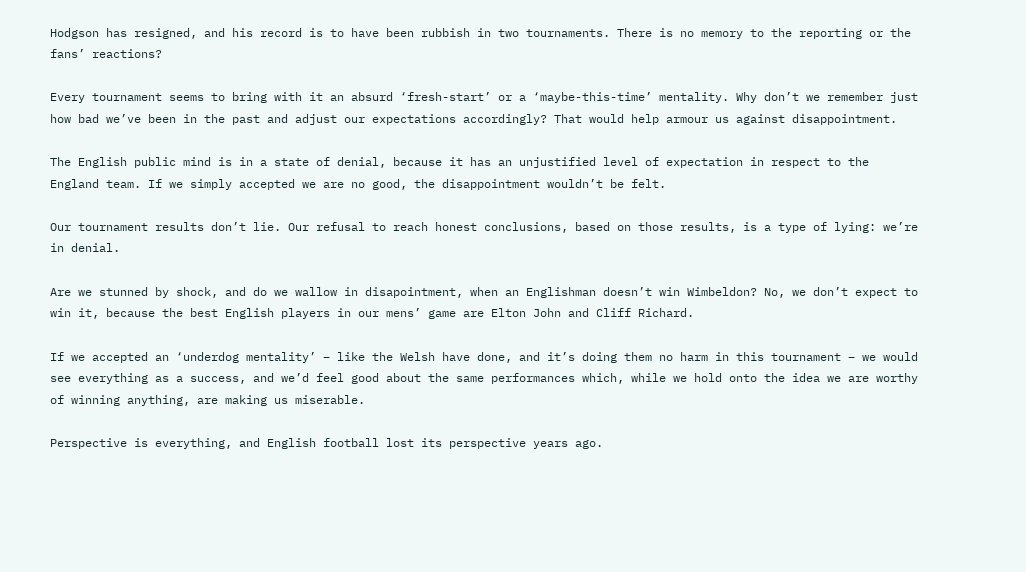Hodgson has resigned, and his record is to have been rubbish in two tournaments. There is no memory to the reporting or the fans’ reactions?

Every tournament seems to bring with it an absurd ‘fresh-start’ or a ‘maybe-this-time’ mentality. Why don’t we remember just how bad we’ve been in the past and adjust our expectations accordingly? That would help armour us against disappointment.

The English public mind is in a state of denial, because it has an unjustified level of expectation in respect to the England team. If we simply accepted we are no good, the disappointment wouldn’t be felt.

Our tournament results don’t lie. Our refusal to reach honest conclusions, based on those results, is a type of lying: we’re in denial.

Are we stunned by shock, and do we wallow in disapointment, when an Englishman doesn’t win Wimbeldon? No, we don’t expect to win it, because the best English players in our mens’ game are Elton John and Cliff Richard.

If we accepted an ‘underdog mentality’ – like the Welsh have done, and it’s doing them no harm in this tournament – we would see everything as a success, and we’d feel good about the same performances which, while we hold onto the idea we are worthy of winning anything, are making us miserable.

Perspective is everything, and English football lost its perspective years ago.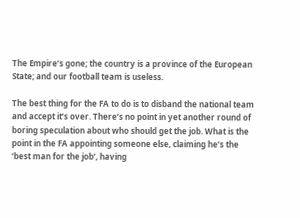The Empire’s gone; the country is a province of the European State; and our football team is useless.

The best thing for the FA to do is to disband the national team and accept it’s over. There’s no point in yet another round of boring speculation about who should get the job. What is the point in the FA appointing someone else, claiming he’s the ‘best man for the job’, having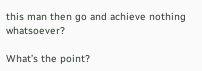this man then go and achieve nothing whatsoever?

What’s the point?